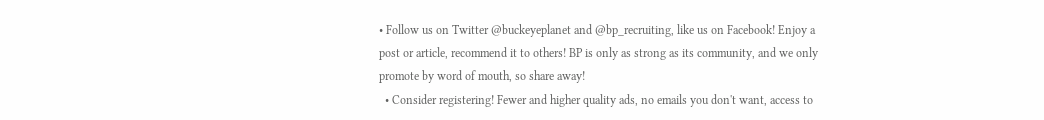• Follow us on Twitter @buckeyeplanet and @bp_recruiting, like us on Facebook! Enjoy a post or article, recommend it to others! BP is only as strong as its community, and we only promote by word of mouth, so share away!
  • Consider registering! Fewer and higher quality ads, no emails you don't want, access to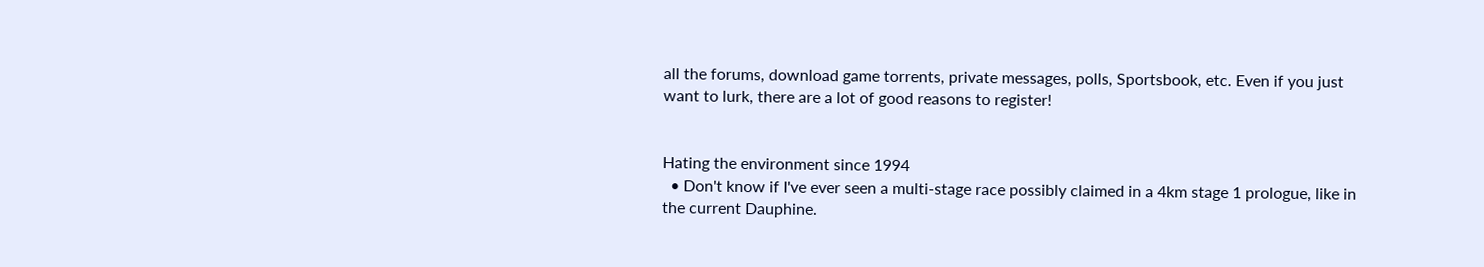all the forums, download game torrents, private messages, polls, Sportsbook, etc. Even if you just want to lurk, there are a lot of good reasons to register!


Hating the environment since 1994
  • Don't know if I've ever seen a multi-stage race possibly claimed in a 4km stage 1 prologue, like in the current Dauphine.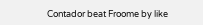Contador beat Froome by like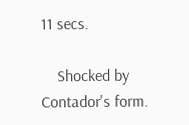11 secs.

    Shocked by Contador's form.